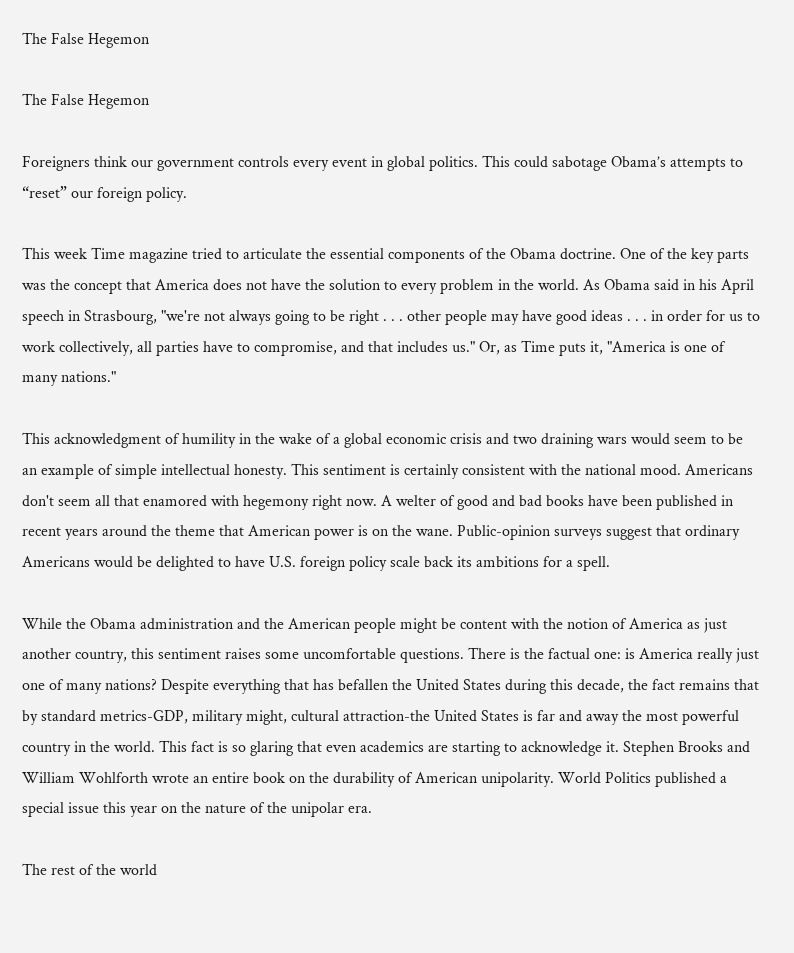The False Hegemon

The False Hegemon

Foreigners think our government controls every event in global politics. This could sabotage Obama’s attempts to “reset” our foreign policy.

This week Time magazine tried to articulate the essential components of the Obama doctrine. One of the key parts was the concept that America does not have the solution to every problem in the world. As Obama said in his April speech in Strasbourg, "we're not always going to be right . . . other people may have good ideas . . . in order for us to work collectively, all parties have to compromise, and that includes us." Or, as Time puts it, "America is one of many nations."

This acknowledgment of humility in the wake of a global economic crisis and two draining wars would seem to be an example of simple intellectual honesty. This sentiment is certainly consistent with the national mood. Americans don't seem all that enamored with hegemony right now. A welter of good and bad books have been published in recent years around the theme that American power is on the wane. Public-opinion surveys suggest that ordinary Americans would be delighted to have U.S. foreign policy scale back its ambitions for a spell.

While the Obama administration and the American people might be content with the notion of America as just another country, this sentiment raises some uncomfortable questions. There is the factual one: is America really just one of many nations? Despite everything that has befallen the United States during this decade, the fact remains that by standard metrics-GDP, military might, cultural attraction-the United States is far and away the most powerful country in the world. This fact is so glaring that even academics are starting to acknowledge it. Stephen Brooks and William Wohlforth wrote an entire book on the durability of American unipolarity. World Politics published a special issue this year on the nature of the unipolar era.

The rest of the world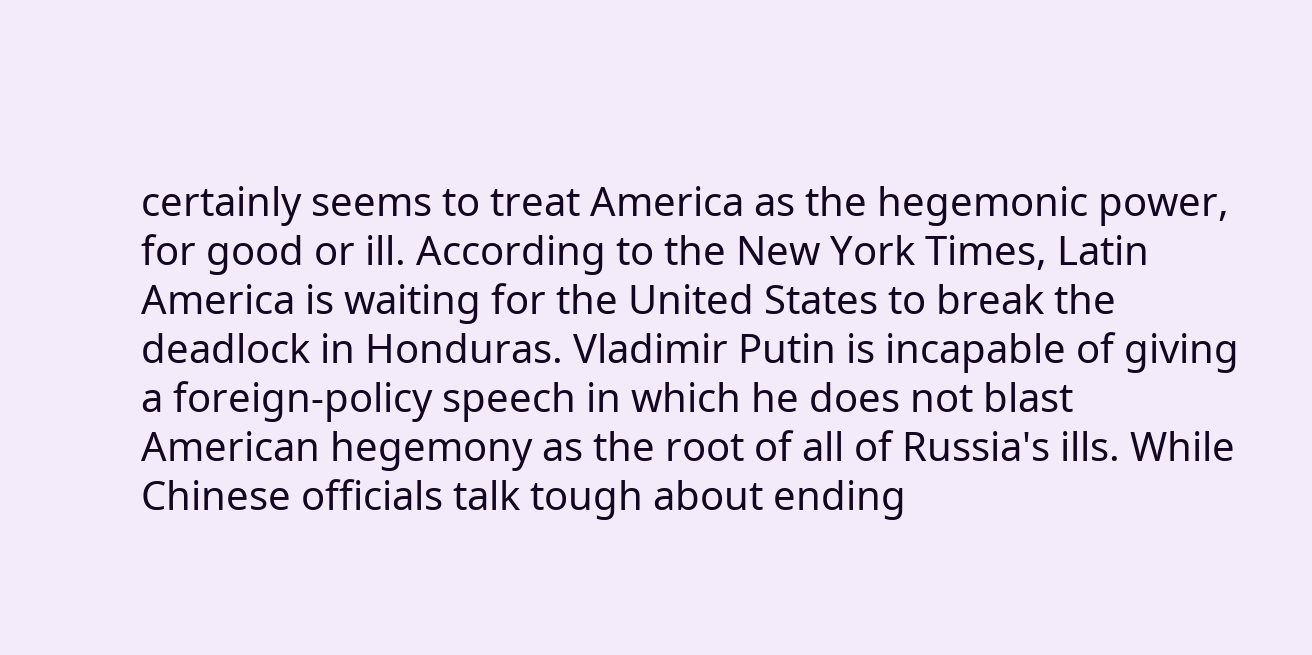certainly seems to treat America as the hegemonic power, for good or ill. According to the New York Times, Latin America is waiting for the United States to break the deadlock in Honduras. Vladimir Putin is incapable of giving a foreign-policy speech in which he does not blast American hegemony as the root of all of Russia's ills. While Chinese officials talk tough about ending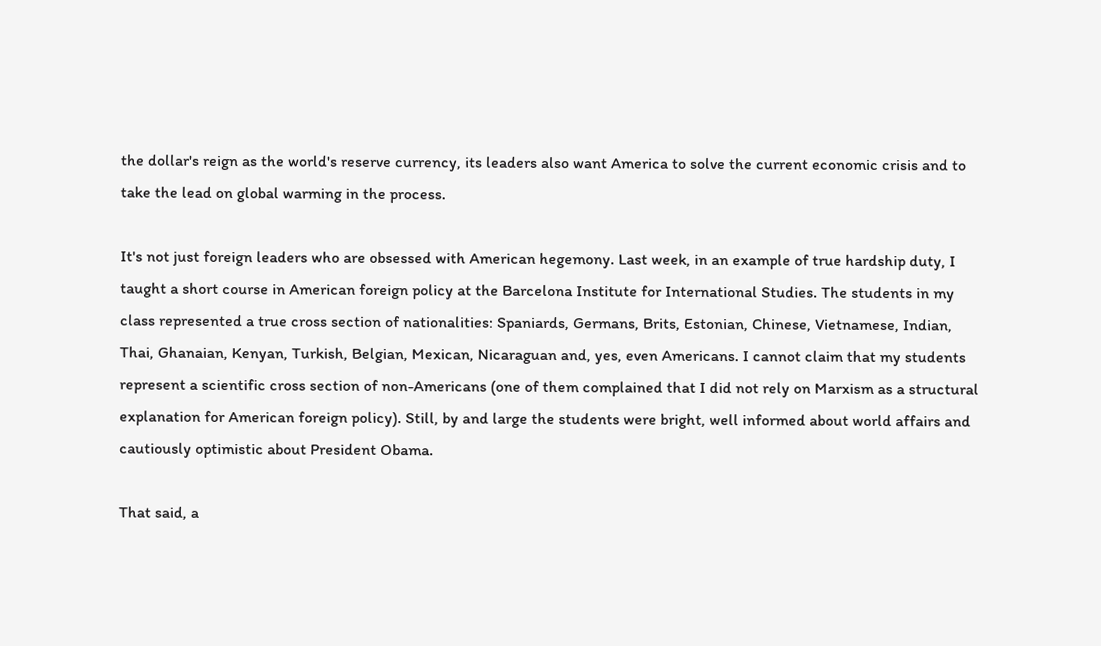the dollar's reign as the world's reserve currency, its leaders also want America to solve the current economic crisis and to take the lead on global warming in the process.

It's not just foreign leaders who are obsessed with American hegemony. Last week, in an example of true hardship duty, I taught a short course in American foreign policy at the Barcelona Institute for International Studies. The students in my class represented a true cross section of nationalities: Spaniards, Germans, Brits, Estonian, Chinese, Vietnamese, Indian, Thai, Ghanaian, Kenyan, Turkish, Belgian, Mexican, Nicaraguan and, yes, even Americans. I cannot claim that my students represent a scientific cross section of non-Americans (one of them complained that I did not rely on Marxism as a structural explanation for American foreign policy). Still, by and large the students were bright, well informed about world affairs and cautiously optimistic about President Obama.

That said, a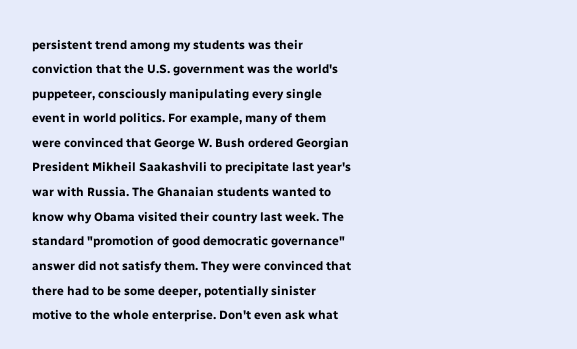persistent trend among my students was their conviction that the U.S. government was the world's puppeteer, consciously manipulating every single event in world politics. For example, many of them were convinced that George W. Bush ordered Georgian President Mikheil Saakashvili to precipitate last year's war with Russia. The Ghanaian students wanted to know why Obama visited their country last week. The standard "promotion of good democratic governance" answer did not satisfy them. They were convinced that there had to be some deeper, potentially sinister motive to the whole enterprise. Don't even ask what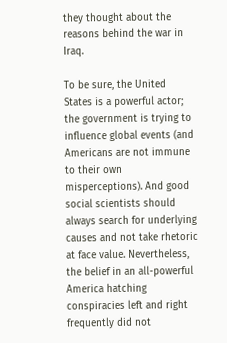they thought about the reasons behind the war in Iraq.

To be sure, the United States is a powerful actor; the government is trying to influence global events (and Americans are not immune to their own misperceptions). And good social scientists should always search for underlying causes and not take rhetoric at face value. Nevertheless, the belief in an all-powerful America hatching conspiracies left and right frequently did not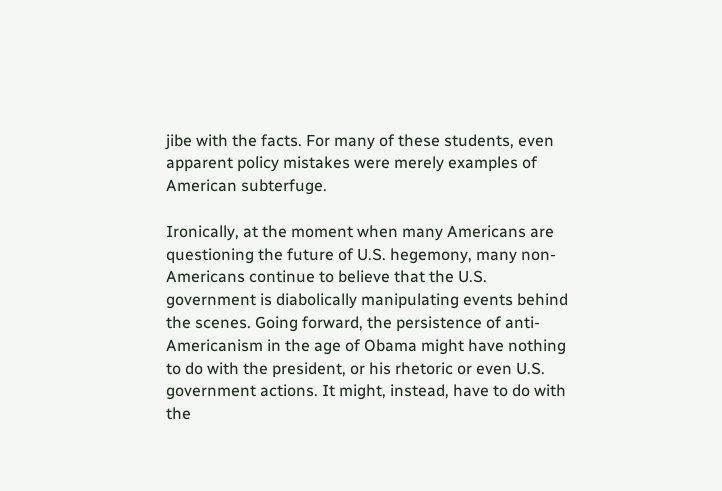jibe with the facts. For many of these students, even apparent policy mistakes were merely examples of American subterfuge.

Ironically, at the moment when many Americans are questioning the future of U.S. hegemony, many non-Americans continue to believe that the U.S. government is diabolically manipulating events behind the scenes. Going forward, the persistence of anti-Americanism in the age of Obama might have nothing to do with the president, or his rhetoric or even U.S. government actions. It might, instead, have to do with the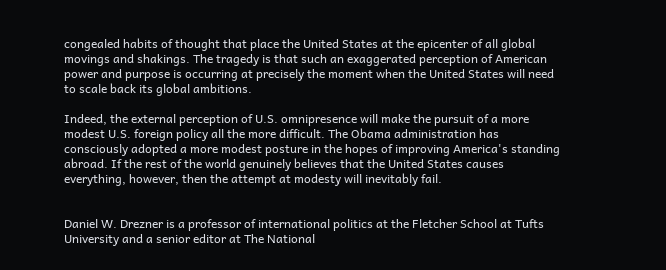congealed habits of thought that place the United States at the epicenter of all global movings and shakings. The tragedy is that such an exaggerated perception of American power and purpose is occurring at precisely the moment when the United States will need to scale back its global ambitions.

Indeed, the external perception of U.S. omnipresence will make the pursuit of a more modest U.S. foreign policy all the more difficult. The Obama administration has consciously adopted a more modest posture in the hopes of improving America's standing abroad. If the rest of the world genuinely believes that the United States causes everything, however, then the attempt at modesty will inevitably fail.


Daniel W. Drezner is a professor of international politics at the Fletcher School at Tufts University and a senior editor at The National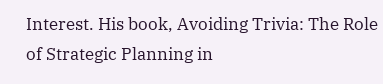Interest. His book, Avoiding Trivia: The Role of Strategic Planning in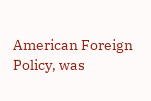American Foreign Policy, was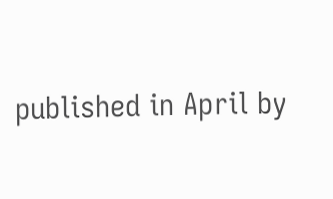published in April by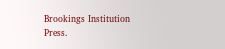Brookings Institution Press.